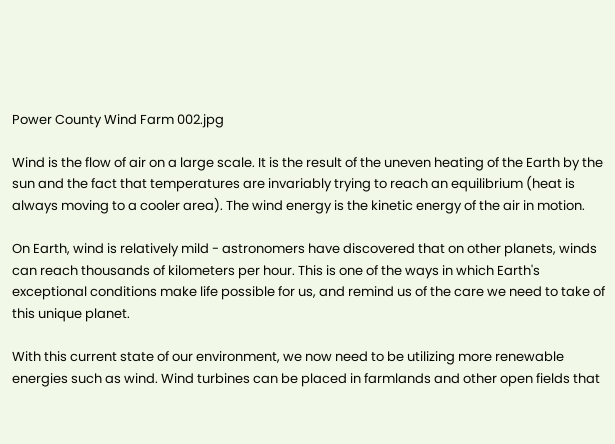Power County Wind Farm 002.jpg

Wind is the flow of air on a large scale. It is the result of the uneven heating of the Earth by the sun and the fact that temperatures are invariably trying to reach an equilibrium (heat is always moving to a cooler area). The wind energy is the kinetic energy of the air in motion.

On Earth, wind is relatively mild - astronomers have discovered that on other planets, winds can reach thousands of kilometers per hour. This is one of the ways in which Earth's exceptional conditions make life possible for us, and remind us of the care we need to take of this unique planet.

With this current state of our environment, we now need to be utilizing more renewable energies such as wind. Wind turbines can be placed in farmlands and other open fields that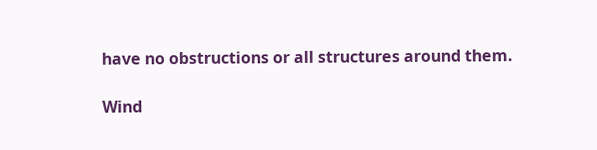have no obstructions or all structures around them.

Wind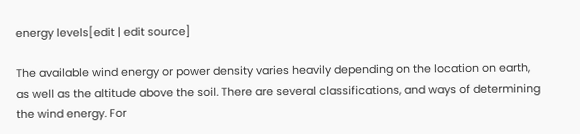energy levels[edit | edit source]

The available wind energy or power density varies heavily depending on the location on earth, as well as the altitude above the soil. There are several classifications, and ways of determining the wind energy. For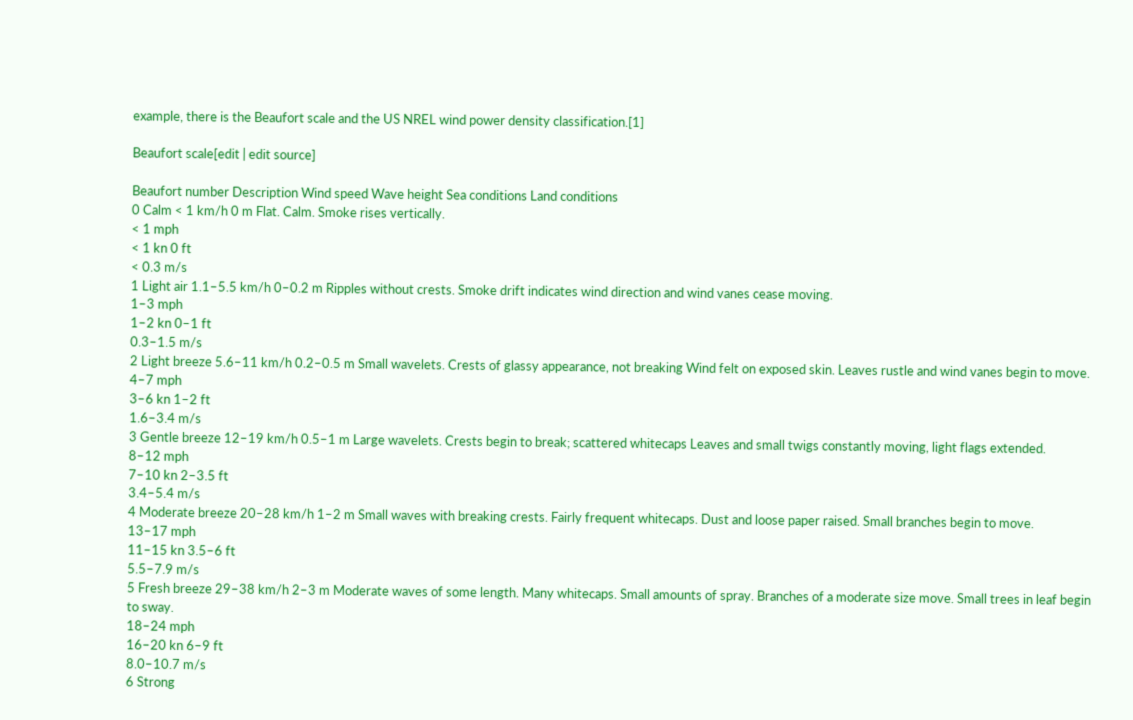example, there is the Beaufort scale and the US NREL wind power density classification.[1]

Beaufort scale[edit | edit source]

Beaufort number Description Wind speed Wave height Sea conditions Land conditions
0 Calm < 1 km/h 0 m Flat. Calm. Smoke rises vertically.
< 1 mph
< 1 kn 0 ft
< 0.3 m/s
1 Light air 1.1–5.5 km/h 0–0.2 m Ripples without crests. Smoke drift indicates wind direction and wind vanes cease moving.
1–3 mph
1–2 kn 0–1 ft
0.3–1.5 m/s
2 Light breeze 5.6–11 km/h 0.2–0.5 m Small wavelets. Crests of glassy appearance, not breaking Wind felt on exposed skin. Leaves rustle and wind vanes begin to move.
4–7 mph
3–6 kn 1–2 ft
1.6–3.4 m/s
3 Gentle breeze 12–19 km/h 0.5–1 m Large wavelets. Crests begin to break; scattered whitecaps Leaves and small twigs constantly moving, light flags extended.
8–12 mph
7–10 kn 2–3.5 ft
3.4–5.4 m/s
4 Moderate breeze 20–28 km/h 1–2 m Small waves with breaking crests. Fairly frequent whitecaps. Dust and loose paper raised. Small branches begin to move.
13–17 mph
11–15 kn 3.5–6 ft
5.5–7.9 m/s
5 Fresh breeze 29–38 km/h 2–3 m Moderate waves of some length. Many whitecaps. Small amounts of spray. Branches of a moderate size move. Small trees in leaf begin to sway.
18–24 mph
16–20 kn 6–9 ft
8.0–10.7 m/s
6 Strong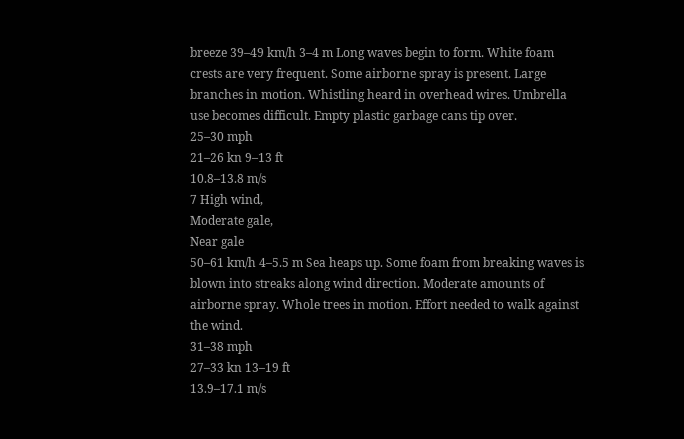breeze 39–49 km/h 3–4 m Long waves begin to form. White foam crests are very frequent. Some airborne spray is present. Large branches in motion. Whistling heard in overhead wires. Umbrella use becomes difficult. Empty plastic garbage cans tip over.
25–30 mph
21–26 kn 9–13 ft
10.8–13.8 m/s
7 High wind,
Moderate gale,
Near gale
50–61 km/h 4–5.5 m Sea heaps up. Some foam from breaking waves is blown into streaks along wind direction. Moderate amounts of airborne spray. Whole trees in motion. Effort needed to walk against the wind.
31–38 mph
27–33 kn 13–19 ft
13.9–17.1 m/s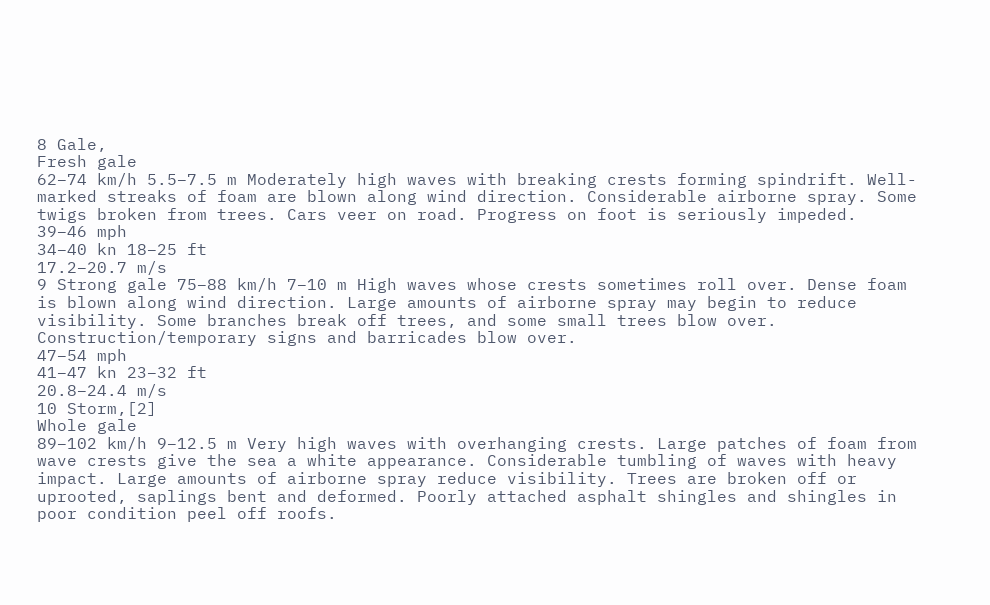8 Gale,
Fresh gale
62–74 km/h 5.5–7.5 m Moderately high waves with breaking crests forming spindrift. Well-marked streaks of foam are blown along wind direction. Considerable airborne spray. Some twigs broken from trees. Cars veer on road. Progress on foot is seriously impeded.
39–46 mph
34–40 kn 18–25 ft
17.2–20.7 m/s
9 Strong gale 75–88 km/h 7–10 m High waves whose crests sometimes roll over. Dense foam is blown along wind direction. Large amounts of airborne spray may begin to reduce visibility. Some branches break off trees, and some small trees blow over. Construction/temporary signs and barricades blow over.
47–54 mph
41–47 kn 23–32 ft
20.8–24.4 m/s
10 Storm,[2]
Whole gale
89–102 km/h 9–12.5 m Very high waves with overhanging crests. Large patches of foam from wave crests give the sea a white appearance. Considerable tumbling of waves with heavy impact. Large amounts of airborne spray reduce visibility. Trees are broken off or uprooted, saplings bent and deformed. Poorly attached asphalt shingles and shingles in poor condition peel off roofs.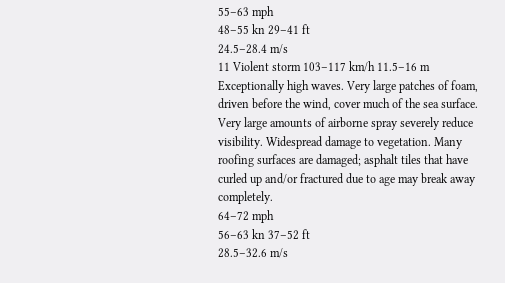55–63 mph
48–55 kn 29–41 ft
24.5–28.4 m/s
11 Violent storm 103–117 km/h 11.5–16 m Exceptionally high waves. Very large patches of foam, driven before the wind, cover much of the sea surface. Very large amounts of airborne spray severely reduce visibility. Widespread damage to vegetation. Many roofing surfaces are damaged; asphalt tiles that have curled up and/or fractured due to age may break away completely.
64–72 mph
56–63 kn 37–52 ft
28.5–32.6 m/s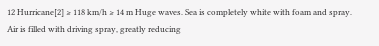12 Hurricane[2] ≥ 118 km/h ≥ 14 m Huge waves. Sea is completely white with foam and spray. Air is filled with driving spray, greatly reducing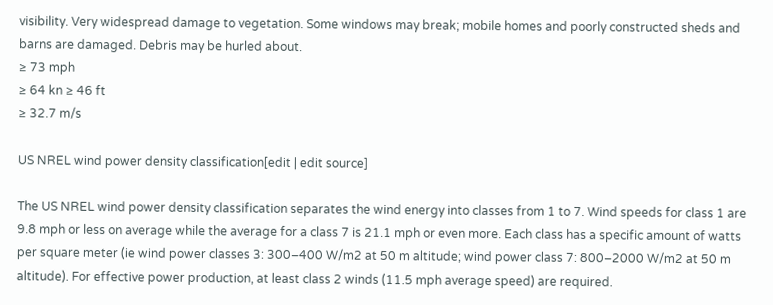visibility. Very widespread damage to vegetation. Some windows may break; mobile homes and poorly constructed sheds and barns are damaged. Debris may be hurled about.
≥ 73 mph
≥ 64 kn ≥ 46 ft
≥ 32.7 m/s

US NREL wind power density classification[edit | edit source]

The US NREL wind power density classification separates the wind energy into classes from 1 to 7. Wind speeds for class 1 are 9.8 mph or less on average while the average for a class 7 is 21.1 mph or even more. Each class has a specific amount of watts per square meter (ie wind power classes 3: 300–400 W/m2 at 50 m altitude; wind power class 7: 800–2000 W/m2 at 50 m altitude). For effective power production, at least class 2 winds (11.5 mph average speed) are required.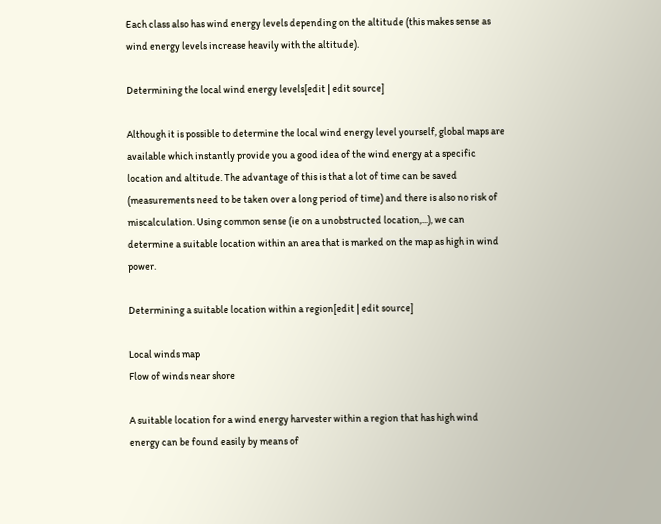Each class also has wind energy levels depending on the altitude (this makes sense as wind energy levels increase heavily with the altitude).

Determining the local wind energy levels[edit | edit source]

Although it is possible to determine the local wind energy level yourself, global maps are available which instantly provide you a good idea of the wind energy at a specific location and altitude. The advantage of this is that a lot of time can be saved (measurements need to be taken over a long period of time) and there is also no risk of miscalculation. Using common sense (ie on a unobstructed location,...), we can determine a suitable location within an area that is marked on the map as high in wind power.

Determining a suitable location within a region[edit | edit source]

Local winds map
Flow of winds near shore

A suitable location for a wind energy harvester within a region that has high wind energy can be found easily by means of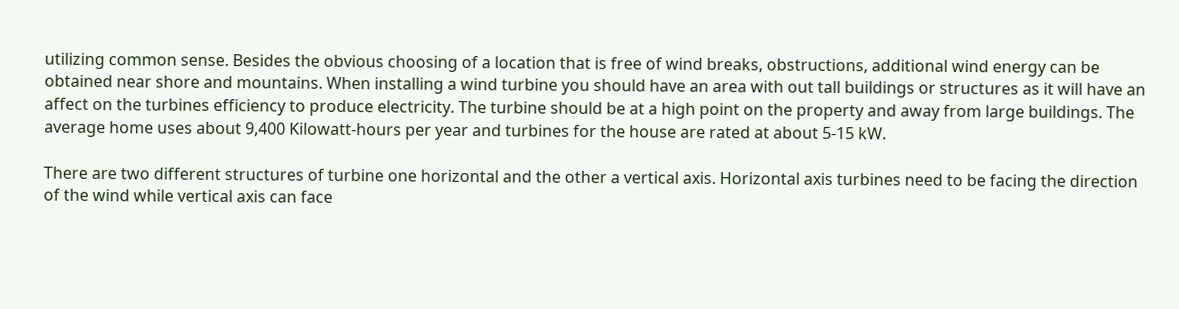utilizing common sense. Besides the obvious choosing of a location that is free of wind breaks, obstructions, additional wind energy can be obtained near shore and mountains. When installing a wind turbine you should have an area with out tall buildings or structures as it will have an affect on the turbines efficiency to produce electricity. The turbine should be at a high point on the property and away from large buildings. The average home uses about 9,400 Kilowatt-hours per year and turbines for the house are rated at about 5-15 kW.

There are two different structures of turbine one horizontal and the other a vertical axis. Horizontal axis turbines need to be facing the direction of the wind while vertical axis can face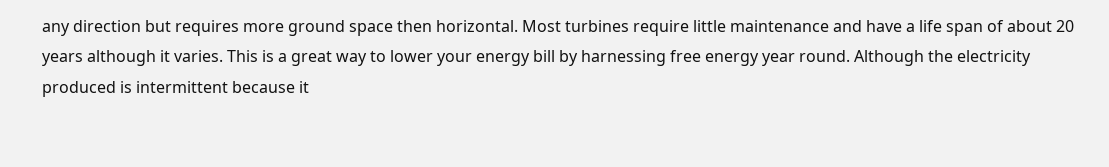any direction but requires more ground space then horizontal. Most turbines require little maintenance and have a life span of about 20 years although it varies. This is a great way to lower your energy bill by harnessing free energy year round. Although the electricity produced is intermittent because it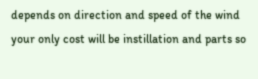depends on direction and speed of the wind your only cost will be instillation and parts so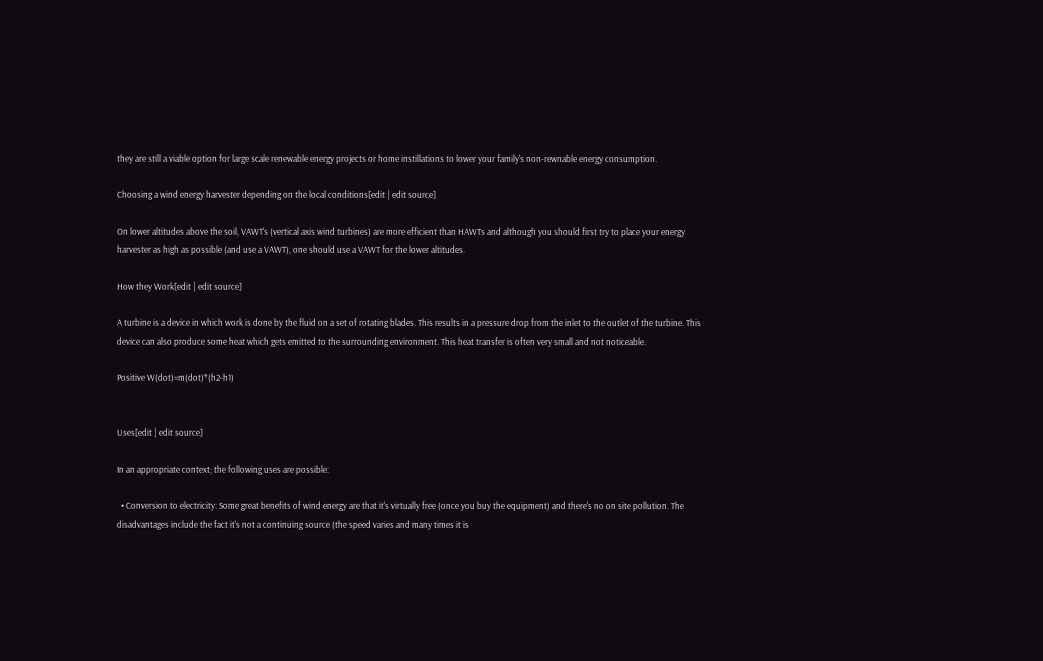they are still a viable option for large scale renewable energy projects or home instillations to lower your family's non-rewnable energy consumption.

Choosing a wind energy harvester depending on the local conditions[edit | edit source]

On lower altitudes above the soil, VAWT's (vertical axis wind turbines) are more efficient than HAWTs and although you should first try to place your energy harvester as high as possible (and use a VAWT), one should use a VAWT for the lower altitudes.

How they Work[edit | edit source]

A turbine is a device in which work is done by the fluid on a set of rotating blades. This results in a pressure drop from the inlet to the outlet of the turbine. This device can also produce some heat which gets emitted to the surrounding environment. This heat transfer is often very small and not noticeable.

Positive W(dot)=m(dot)*(h2-h1)


Uses[edit | edit source]

In an appropriate context; the following uses are possible:

  • Conversion to electricity: Some great benefits of wind energy are that it's virtually free (once you buy the equipment) and there's no on site pollution. The disadvantages include the fact it's not a continuing source (the speed varies and many times it is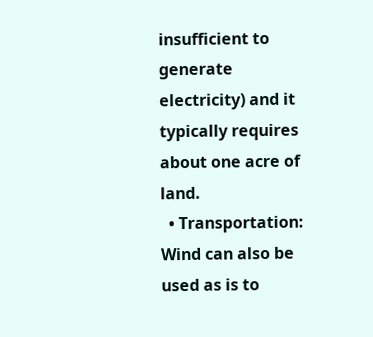insufficient to generate electricity) and it typically requires about one acre of land.
  • Transportation: Wind can also be used as is to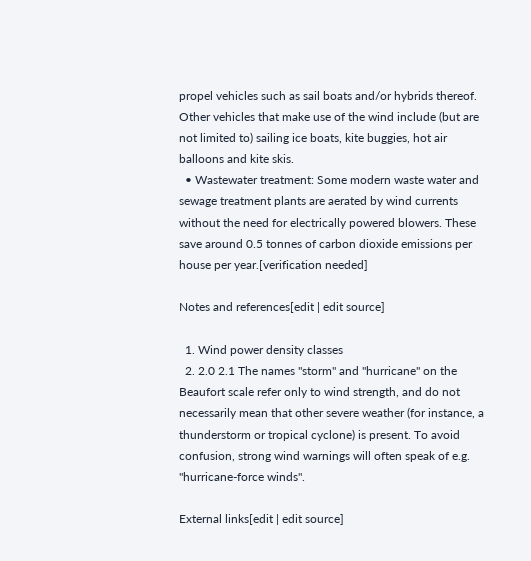propel vehicles such as sail boats and/or hybrids thereof. Other vehicles that make use of the wind include (but are not limited to) sailing ice boats, kite buggies, hot air balloons and kite skis.
  • Wastewater treatment: Some modern waste water and sewage treatment plants are aerated by wind currents without the need for electrically powered blowers. These save around 0.5 tonnes of carbon dioxide emissions per house per year.[verification needed]

Notes and references[edit | edit source]

  1. Wind power density classes
  2. 2.0 2.1 The names "storm" and "hurricane" on the Beaufort scale refer only to wind strength, and do not necessarily mean that other severe weather (for instance, a thunderstorm or tropical cyclone) is present. To avoid confusion, strong wind warnings will often speak of e.g. "hurricane-force winds".

External links[edit | edit source]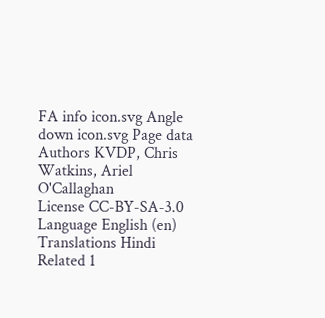FA info icon.svg Angle down icon.svg Page data
Authors KVDP, Chris Watkins, Ariel O'Callaghan
License CC-BY-SA-3.0
Language English (en)
Translations Hindi
Related 1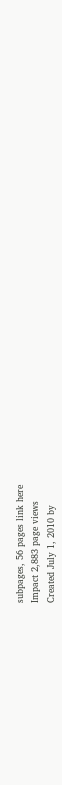subpages, 56 pages link here
Impact 2,883 page views
Created July 1, 2010 by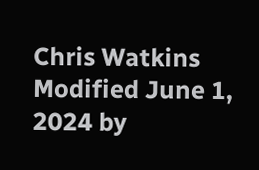Chris Watkins
Modified June 1, 2024 by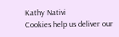Kathy Nativi
Cookies help us deliver our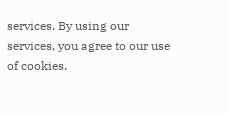services. By using our services, you agree to our use of cookies.